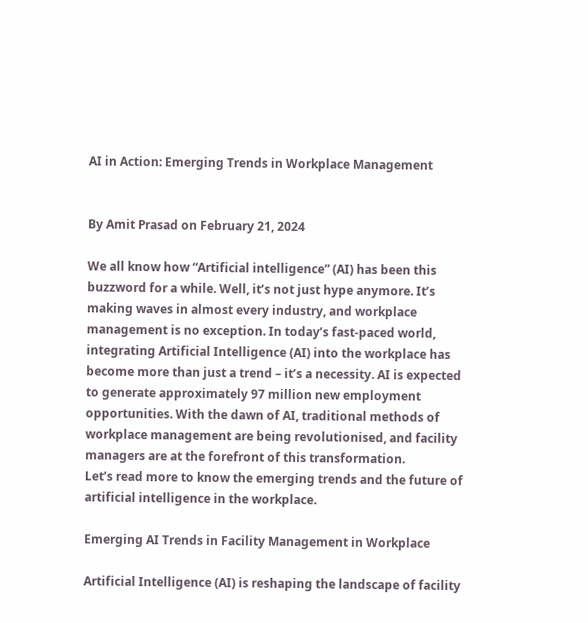AI in Action: Emerging Trends in Workplace Management


By Amit Prasad on February 21, 2024

We all know how “Artificial intelligence” (AI) has been this buzzword for a while. Well, it’s not just hype anymore. It’s making waves in almost every industry, and workplace management is no exception. In today’s fast-paced world, integrating Artificial Intelligence (AI) into the workplace has become more than just a trend – it’s a necessity. AI is expected to generate approximately 97 million new employment opportunities. With the dawn of AI, traditional methods of workplace management are being revolutionised, and facility managers are at the forefront of this transformation.
Let’s read more to know the emerging trends and the future of artificial intelligence in the workplace.

Emerging AI Trends in Facility Management in Workplace

Artificial Intelligence (AI) is reshaping the landscape of facility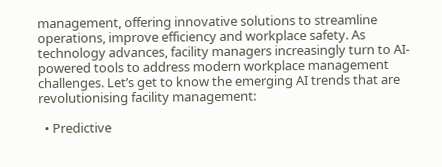management, offering innovative solutions to streamline operations, improve efficiency and workplace safety. As technology advances, facility managers increasingly turn to AI-powered tools to address modern workplace management challenges. Let’s get to know the emerging AI trends that are revolutionising facility management:

  • Predictive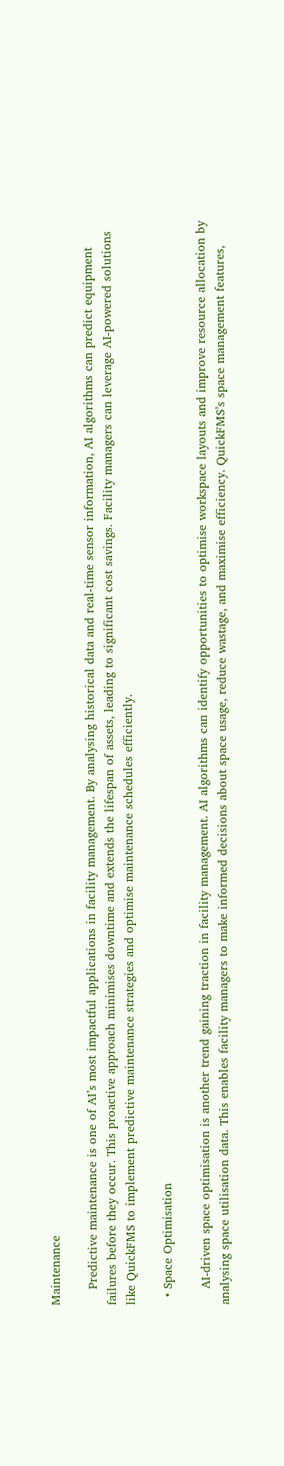Maintenance

    Predictive maintenance is one of AI’s most impactful applications in facility management. By analysing historical data and real-time sensor information, AI algorithms can predict equipment failures before they occur. This proactive approach minimises downtime and extends the lifespan of assets, leading to significant cost savings. Facility managers can leverage AI-powered solutions like QuickFMS to implement predictive maintenance strategies and optimise maintenance schedules efficiently.

  • Space Optimisation

    AI-driven space optimisation is another trend gaining traction in facility management. AI algorithms can identify opportunities to optimise workspace layouts and improve resource allocation by analysing space utilisation data. This enables facility managers to make informed decisions about space usage, reduce wastage, and maximise efficiency. QuickFMS’s space management features,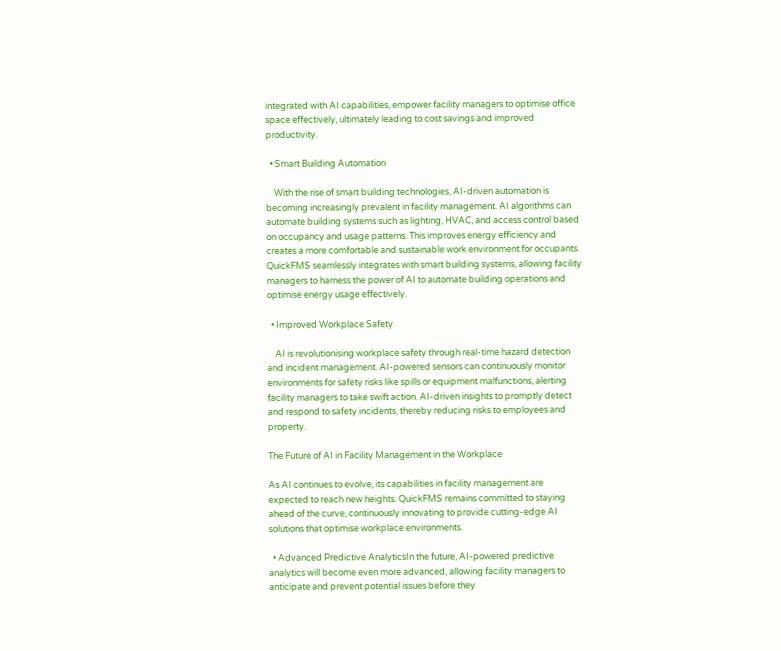integrated with AI capabilities, empower facility managers to optimise office space effectively, ultimately leading to cost savings and improved productivity.

  • Smart Building Automation

    With the rise of smart building technologies, AI-driven automation is becoming increasingly prevalent in facility management. AI algorithms can automate building systems such as lighting, HVAC, and access control based on occupancy and usage patterns. This improves energy efficiency and creates a more comfortable and sustainable work environment for occupants. QuickFMS seamlessly integrates with smart building systems, allowing facility managers to harness the power of AI to automate building operations and optimise energy usage effectively.

  • Improved Workplace Safety

    AI is revolutionising workplace safety through real-time hazard detection and incident management. AI-powered sensors can continuously monitor environments for safety risks like spills or equipment malfunctions, alerting facility managers to take swift action. AI-driven insights to promptly detect and respond to safety incidents, thereby reducing risks to employees and property.

The Future of AI in Facility Management in the Workplace

As AI continues to evolve, its capabilities in facility management are expected to reach new heights. QuickFMS remains committed to staying ahead of the curve, continuously innovating to provide cutting-edge AI solutions that optimise workplace environments.

  • Advanced Predictive AnalyticsIn the future, AI-powered predictive analytics will become even more advanced, allowing facility managers to anticipate and prevent potential issues before they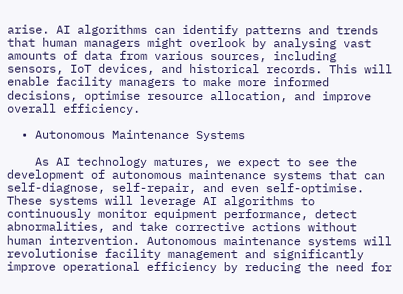arise. AI algorithms can identify patterns and trends that human managers might overlook by analysing vast amounts of data from various sources, including sensors, IoT devices, and historical records. This will enable facility managers to make more informed decisions, optimise resource allocation, and improve overall efficiency.

  • Autonomous Maintenance Systems

    As AI technology matures, we expect to see the development of autonomous maintenance systems that can self-diagnose, self-repair, and even self-optimise. These systems will leverage AI algorithms to continuously monitor equipment performance, detect abnormalities, and take corrective actions without human intervention. Autonomous maintenance systems will revolutionise facility management and significantly improve operational efficiency by reducing the need for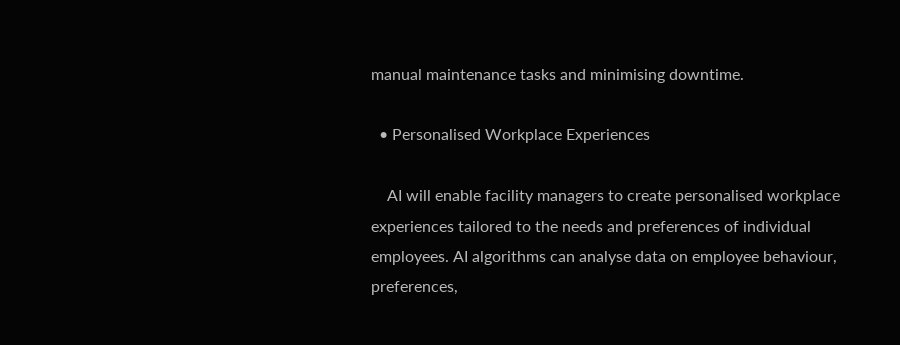manual maintenance tasks and minimising downtime.

  • Personalised Workplace Experiences

    AI will enable facility managers to create personalised workplace experiences tailored to the needs and preferences of individual employees. AI algorithms can analyse data on employee behaviour, preferences,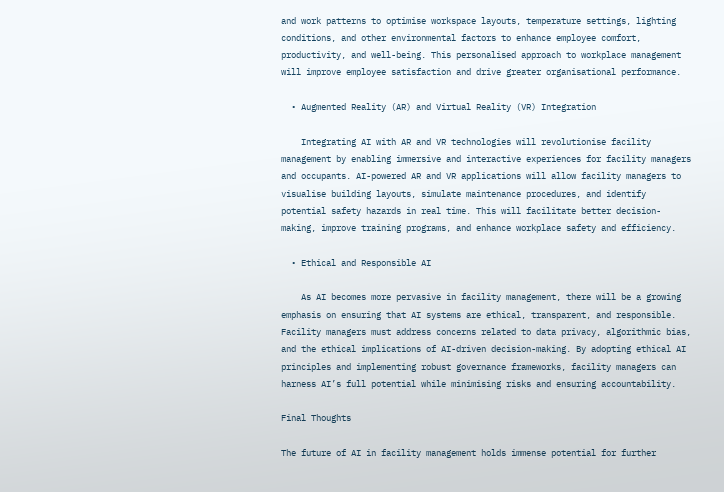and work patterns to optimise workspace layouts, temperature settings, lighting conditions, and other environmental factors to enhance employee comfort, productivity, and well-being. This personalised approach to workplace management will improve employee satisfaction and drive greater organisational performance.

  • Augmented Reality (AR) and Virtual Reality (VR) Integration

    Integrating AI with AR and VR technologies will revolutionise facility management by enabling immersive and interactive experiences for facility managers and occupants. AI-powered AR and VR applications will allow facility managers to visualise building layouts, simulate maintenance procedures, and identify potential safety hazards in real time. This will facilitate better decision-making, improve training programs, and enhance workplace safety and efficiency.

  • Ethical and Responsible AI

    As AI becomes more pervasive in facility management, there will be a growing emphasis on ensuring that AI systems are ethical, transparent, and responsible. Facility managers must address concerns related to data privacy, algorithmic bias, and the ethical implications of AI-driven decision-making. By adopting ethical AI principles and implementing robust governance frameworks, facility managers can harness AI’s full potential while minimising risks and ensuring accountability.

Final Thoughts

The future of AI in facility management holds immense potential for further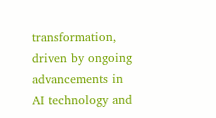transformation, driven by ongoing advancements in AI technology and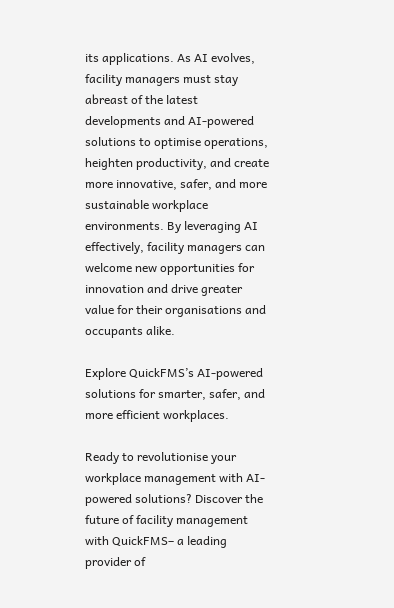its applications. As AI evolves, facility managers must stay abreast of the latest developments and AI-powered solutions to optimise operations, heighten productivity, and create more innovative, safer, and more sustainable workplace environments. By leveraging AI effectively, facility managers can welcome new opportunities for innovation and drive greater value for their organisations and occupants alike.

Explore QuickFMS’s AI-powered solutions for smarter, safer, and more efficient workplaces.

Ready to revolutionise your workplace management with AI-powered solutions? Discover the future of facility management with QuickFMS– a leading provider of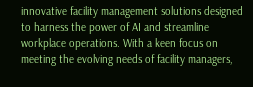innovative facility management solutions designed to harness the power of AI and streamline workplace operations. With a keen focus on meeting the evolving needs of facility managers,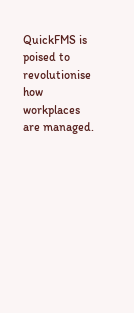QuickFMS is poised to revolutionise how workplaces are managed.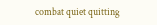combat quiet quitting